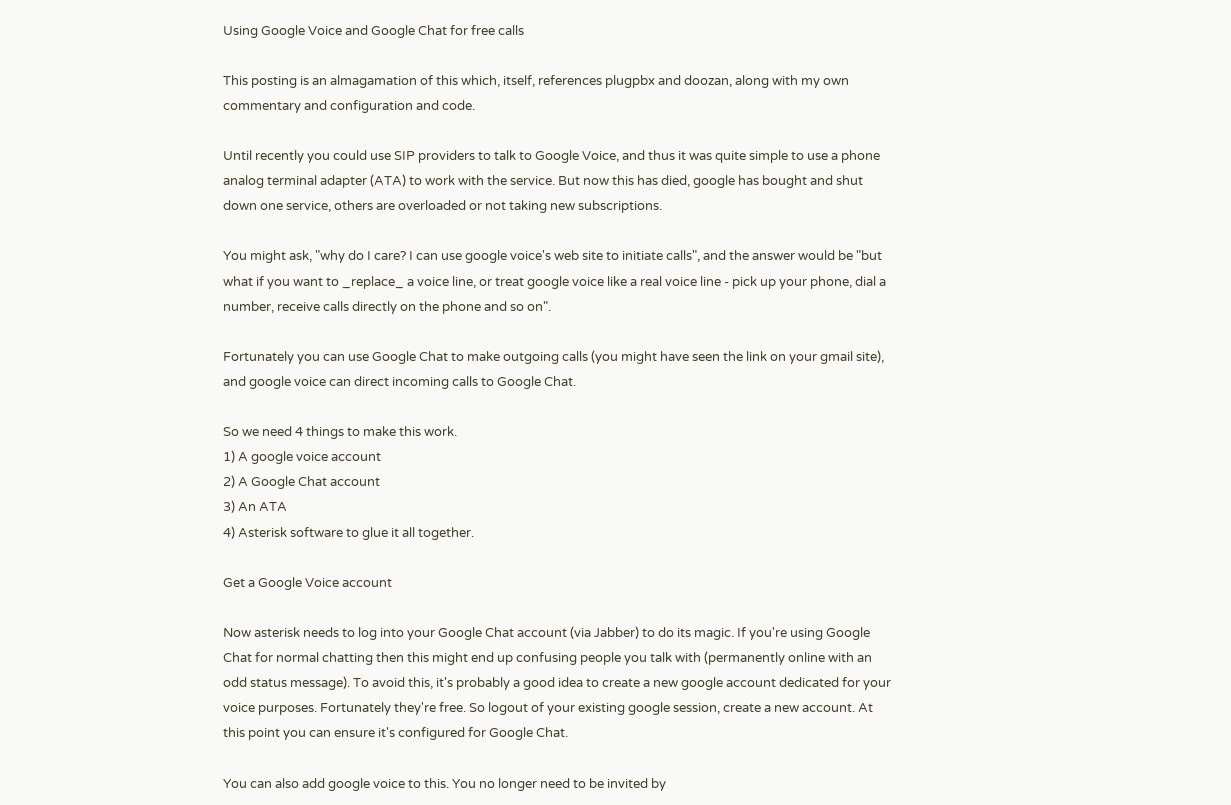Using Google Voice and Google Chat for free calls

This posting is an almagamation of this which, itself, references plugpbx and doozan, along with my own commentary and configuration and code.

Until recently you could use SIP providers to talk to Google Voice, and thus it was quite simple to use a phone analog terminal adapter (ATA) to work with the service. But now this has died, google has bought and shut down one service, others are overloaded or not taking new subscriptions.

You might ask, "why do I care? I can use google voice's web site to initiate calls", and the answer would be "but what if you want to _replace_ a voice line, or treat google voice like a real voice line - pick up your phone, dial a number, receive calls directly on the phone and so on".

Fortunately you can use Google Chat to make outgoing calls (you might have seen the link on your gmail site), and google voice can direct incoming calls to Google Chat.

So we need 4 things to make this work.
1) A google voice account
2) A Google Chat account
3) An ATA
4) Asterisk software to glue it all together.

Get a Google Voice account

Now asterisk needs to log into your Google Chat account (via Jabber) to do its magic. If you're using Google Chat for normal chatting then this might end up confusing people you talk with (permanently online with an odd status message). To avoid this, it's probably a good idea to create a new google account dedicated for your voice purposes. Fortunately they're free. So logout of your existing google session, create a new account. At this point you can ensure it's configured for Google Chat.

You can also add google voice to this. You no longer need to be invited by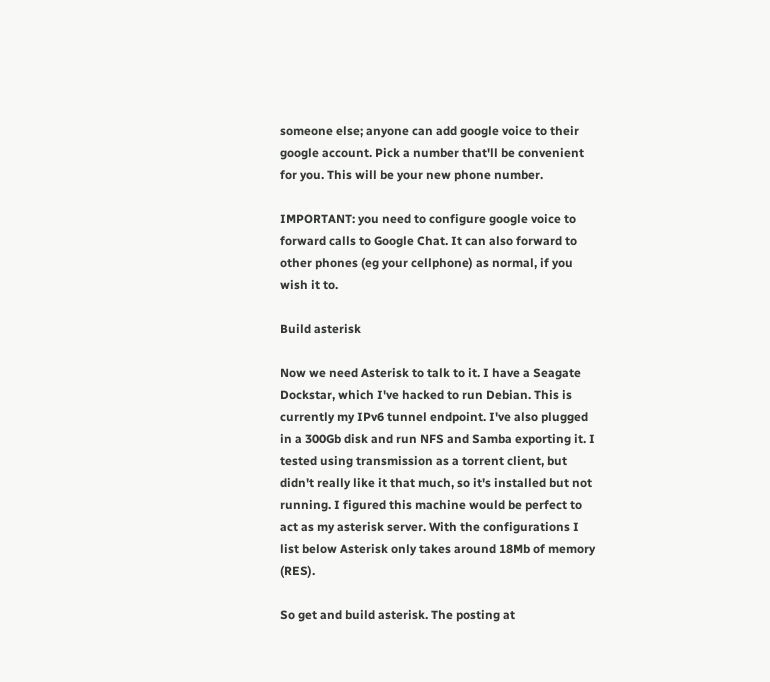someone else; anyone can add google voice to their google account. Pick a number that'll be convenient for you. This will be your new phone number.

IMPORTANT: you need to configure google voice to forward calls to Google Chat. It can also forward to other phones (eg your cellphone) as normal, if you wish it to.

Build asterisk

Now we need Asterisk to talk to it. I have a Seagate Dockstar, which I've hacked to run Debian. This is currently my IPv6 tunnel endpoint. I've also plugged in a 300Gb disk and run NFS and Samba exporting it. I tested using transmission as a torrent client, but didn't really like it that much, so it's installed but not running. I figured this machine would be perfect to act as my asterisk server. With the configurations I list below Asterisk only takes around 18Mb of memory (RES).

So get and build asterisk. The posting at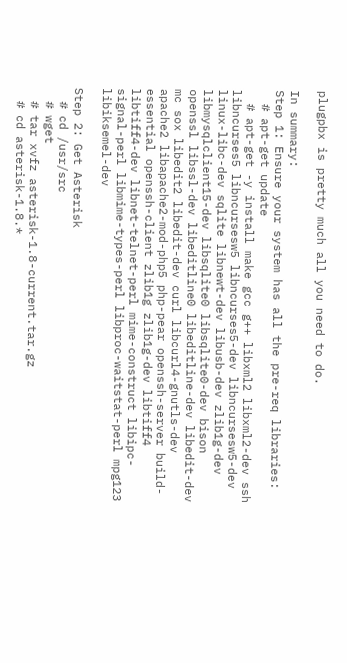plugpbx is pretty much all you need to do.

In summary:
Step 1: Ensure your system has all the pre-req libraries:
  # apt-get update
  # apt-get -y install make gcc g++ libxml2 libxml2-dev ssh libncurses5 libncursesw5 libncurses5-dev libncursesw5-dev linux-libc-dev sqlite libnewt-dev libusb-dev zlib1g-dev libmysqlclient15-dev libsqlite0 libsqlite0-dev bison openssl libssl-dev libeditline0 libeditline-dev libedit-dev mc sox libedit2 libedit-dev curl libcurl4-gnutls-dev apache2 libapache2-mod-php5 php-pear openssh-server build-essential openssh-client zlib1g zlib1g-dev libtiff4 libtiff4-dev libnet-telnet-perl mime-construct libipc-signal-perl libmime-types-perl libproc-waitstat-perl mpg123 libiksemel-dev

Step 2: Get Asterisk
  # cd /usr/src
  # wget
  # tar xvfz asterisk-1.8-current.tar.gz
  # cd asterisk-1.8.*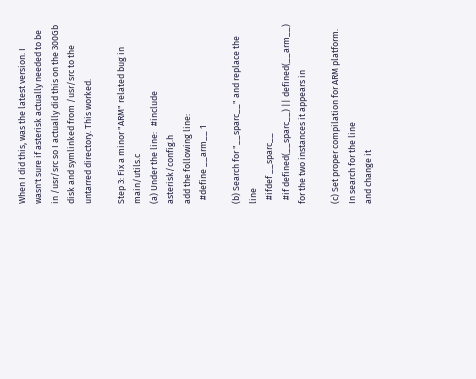When I did this, was the latest version. I wasn't sure if asterisk actually needed to be in /usr/src so I actually did this on the 300Gb disk and symlinked from /usr/src to the untarred directory. This worked.

Step 3: Fix a minor "ARM" related bug in main/utils.c
(a) Under the line:   #include asterisk/config.h
add the following line:
  #define __arm__ 1

(b) Search for "__sparc__" and replace the line
  #ifdef __sparc__
  #if defined(__sparc__) || defined(__arm__)
for the two instances it appears in

(c) Set proper compilation for ARM platform. In search for the line
and change it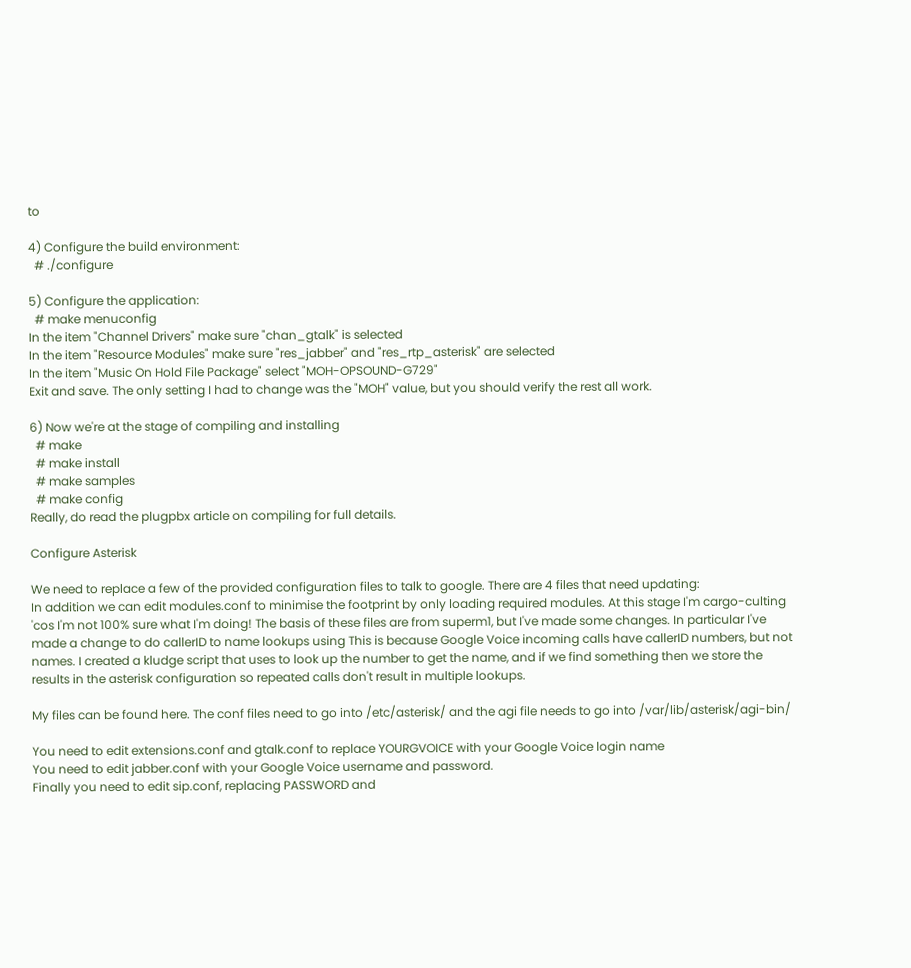to

4) Configure the build environment:
  # ./configure

5) Configure the application:
  # make menuconfig
In the item "Channel Drivers" make sure "chan_gtalk" is selected
In the item "Resource Modules" make sure "res_jabber" and "res_rtp_asterisk" are selected
In the item "Music On Hold File Package" select "MOH-OPSOUND-G729"
Exit and save. The only setting I had to change was the "MOH" value, but you should verify the rest all work.

6) Now we're at the stage of compiling and installing
  # make
  # make install
  # make samples
  # make config
Really, do read the plugpbx article on compiling for full details.

Configure Asterisk

We need to replace a few of the provided configuration files to talk to google. There are 4 files that need updating:
In addition we can edit modules.conf to minimise the footprint by only loading required modules. At this stage I'm cargo-culting 'cos I'm not 100% sure what I'm doing! The basis of these files are from superm1, but I've made some changes. In particular I've made a change to do callerID to name lookups using This is because Google Voice incoming calls have callerID numbers, but not names. I created a kludge script that uses to look up the number to get the name, and if we find something then we store the results in the asterisk configuration so repeated calls don't result in multiple lookups.

My files can be found here. The conf files need to go into /etc/asterisk/ and the agi file needs to go into /var/lib/asterisk/agi-bin/

You need to edit extensions.conf and gtalk.conf to replace YOURGVOICE with your Google Voice login name
You need to edit jabber.conf with your Google Voice username and password.
Finally you need to edit sip.conf, replacing PASSWORD and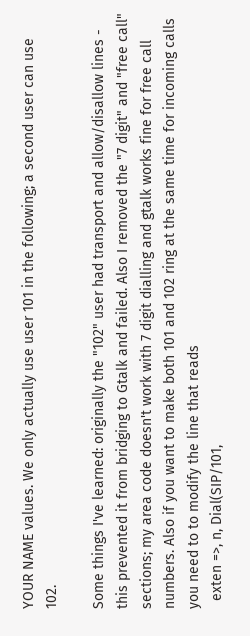YOUR NAME values. We only actually use user 101 in the following; a second user can use 102.

Some things I've learned: originally the "102" user had transport and allow/disallow lines - this prevented it from bridging to Gtalk and failed. Also I removed the "7 digit" and "free call" sections; my area code doesn't work with 7 digit dialling and gtalk works fine for free call numbers. Also if you want to make both 101 and 102 ring at the same time for incoming calls you need to to modify the line that reads
  exten =>, n, Dial(SIP/101,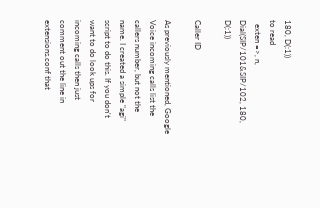180, D(:1))
to read
  exten =>, n, Dial(SIP/101&SIP/102, 180, D(:1))

Caller ID

As previously mentioned, Google Voice incoming calls list the callers number, but not the name. I created a simple "agi" script to do this. If you don't want to do look ups for incoming calls then just comment out the line in extensions.conf that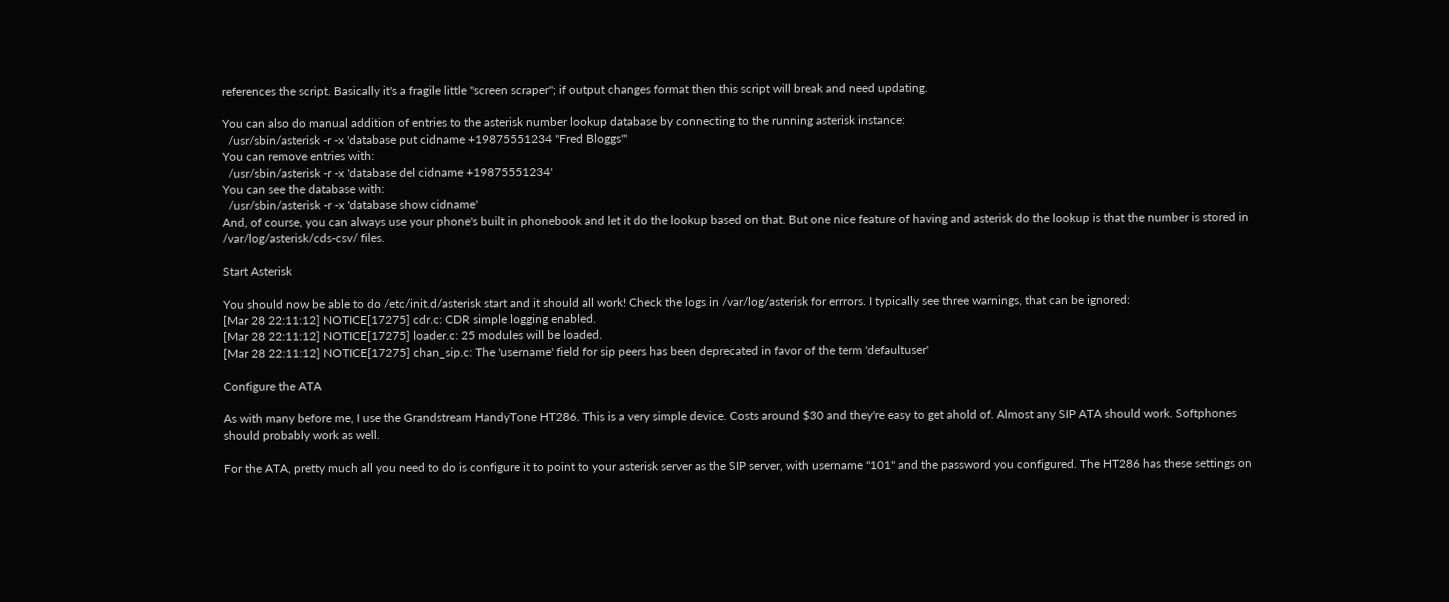references the script. Basically it's a fragile little "screen scraper"; if output changes format then this script will break and need updating.

You can also do manual addition of entries to the asterisk number lookup database by connecting to the running asterisk instance:
  /usr/sbin/asterisk -r -x 'database put cidname +19875551234 "Fred Bloggs"'
You can remove entries with:
  /usr/sbin/asterisk -r -x 'database del cidname +19875551234'
You can see the database with:
  /usr/sbin/asterisk -r -x 'database show cidname'
And, of course, you can always use your phone's built in phonebook and let it do the lookup based on that. But one nice feature of having and asterisk do the lookup is that the number is stored in /var/log/asterisk/cds-csv/ files.

Start Asterisk

You should now be able to do /etc/init.d/asterisk start and it should all work! Check the logs in /var/log/asterisk for errrors. I typically see three warnings, that can be ignored:
[Mar 28 22:11:12] NOTICE[17275] cdr.c: CDR simple logging enabled.
[Mar 28 22:11:12] NOTICE[17275] loader.c: 25 modules will be loaded.
[Mar 28 22:11:12] NOTICE[17275] chan_sip.c: The 'username' field for sip peers has been deprecated in favor of the term 'defaultuser'

Configure the ATA

As with many before me, I use the Grandstream HandyTone HT286. This is a very simple device. Costs around $30 and they're easy to get ahold of. Almost any SIP ATA should work. Softphones should probably work as well.

For the ATA, pretty much all you need to do is configure it to point to your asterisk server as the SIP server, with username "101" and the password you configured. The HT286 has these settings on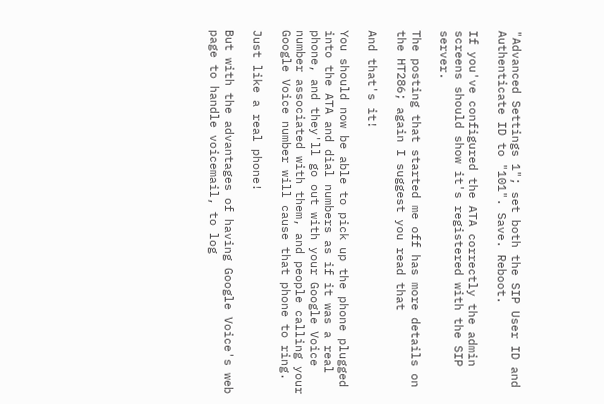"Advanced Settings 1"; set both the SIP User ID and Authenticate ID to "101". Save. Reboot.

If you've configured the ATA correctly the admin screens should show it's registered with the SIP server.

The posting that started me off has more details on the HT286; again I suggest you read that

And that's it!

You should now be able to pick up the phone plugged into the ATA and dial numbers as if it was a real phone, and they'll go out with your Google Voice number associated with them, and people calling your Google Voice number will cause that phone to ring.

Just like a real phone!

But with the advantages of having Google Voice's web page to handle voicemail, to log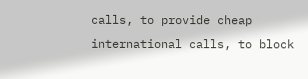calls, to provide cheap international calls, to block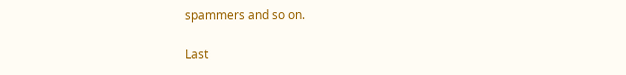spammers and so on.

Last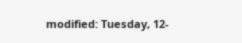modified: Tuesday, 12-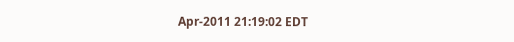Apr-2011 21:19:02 EDT